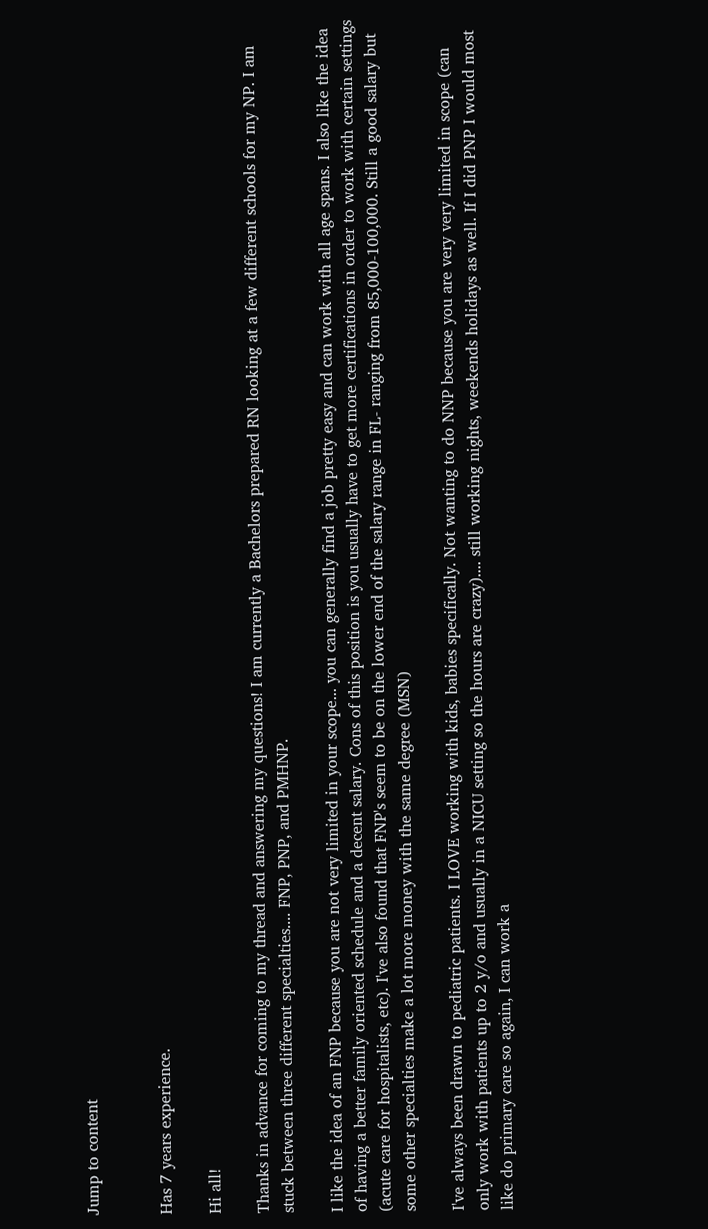Jump to content


Has 7 years experience.

Hi all!

Thanks in advance for coming to my thread and answering my questions! I am currently a Bachelors prepared RN looking at a few different schools for my NP. I am stuck between three different specialties.... FNP, PNP, and PMHNP.

I like the idea of an FNP because you are not very limited in your scope... you can generally find a job pretty easy and can work with all age spans. I also like the idea of having a better family oriented schedule and a decent salary. Cons of this position is you usually have to get more certifications in order to work with certain settings (acute care for hospitalists, etc). I've also found that FNP's seem to be on the lower end of the salary range in FL- ranging from 85,000-100,000. Still a good salary but some other specialties make a lot more money with the same degree (MSN)

I've always been drawn to pediatric patients. I LOVE working with kids, babies specifically. Not wanting to do NNP because you are very very limited in scope (can only work with patients up to 2 y/o and usually in a NICU setting so the hours are crazy).... still working nights, weekends holidays as well. If I did PNP I would most like do primary care so again, I can work a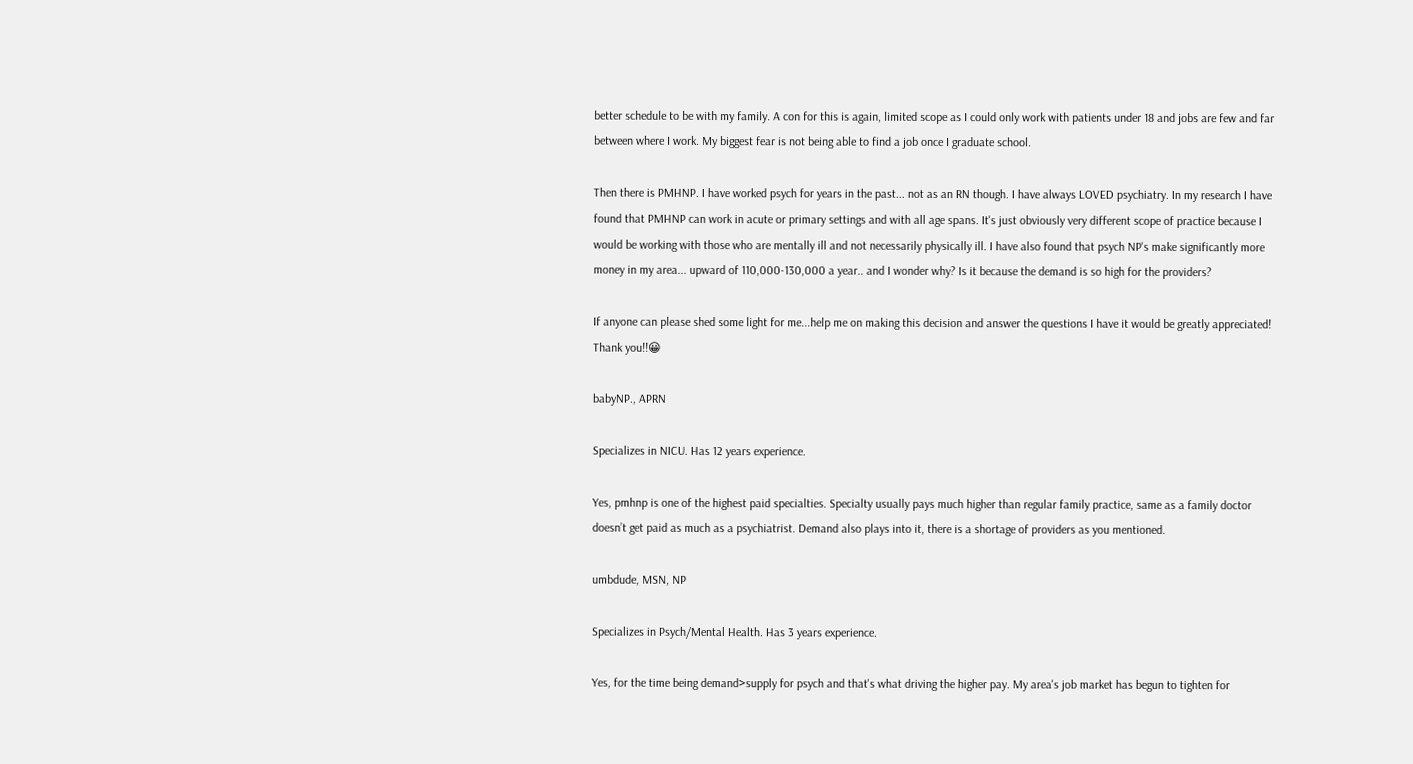better schedule to be with my family. A con for this is again, limited scope as I could only work with patients under 18 and jobs are few and far between where I work. My biggest fear is not being able to find a job once I graduate school.

Then there is PMHNP. I have worked psych for years in the past... not as an RN though. I have always LOVED psychiatry. In my research I have found that PMHNP can work in acute or primary settings and with all age spans. It's just obviously very different scope of practice because I would be working with those who are mentally ill and not necessarily physically ill. I have also found that psych NP's make significantly more money in my area... upward of 110,000-130,000 a year.. and I wonder why? Is it because the demand is so high for the providers?

If anyone can please shed some light for me...help me on making this decision and answer the questions I have it would be greatly appreciated! Thank you!!😀

babyNP., APRN

Specializes in NICU. Has 12 years experience.

Yes, pmhnp is one of the highest paid specialties. Specialty usually pays much higher than regular family practice, same as a family doctor doesn’t get paid as much as a psychiatrist. Demand also plays into it, there is a shortage of providers as you mentioned.

umbdude, MSN, NP

Specializes in Psych/Mental Health. Has 3 years experience.

Yes, for the time being demand>supply for psych and that's what driving the higher pay. My area's job market has begun to tighten for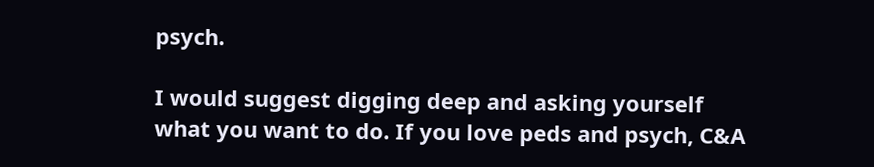psych.

I would suggest digging deep and asking yourself what you want to do. If you love peds and psych, C&A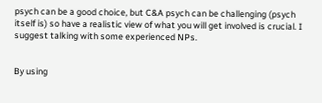psych can be a good choice, but C&A psych can be challenging (psych itself is) so have a realistic view of what you will get involved is crucial. I suggest talking with some experienced NPs.


By using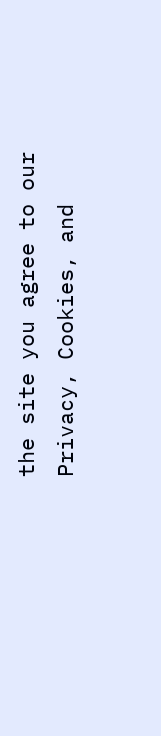the site you agree to our Privacy, Cookies, and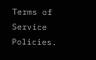Terms of Service Policies.